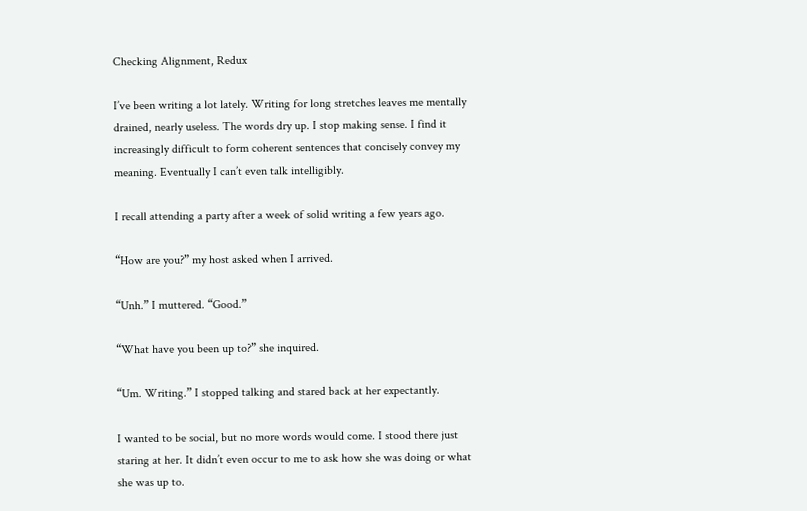Checking Alignment, Redux

I’ve been writing a lot lately. Writing for long stretches leaves me mentally drained, nearly useless. The words dry up. I stop making sense. I find it increasingly difficult to form coherent sentences that concisely convey my meaning. Eventually I can’t even talk intelligibly.

I recall attending a party after a week of solid writing a few years ago.

“How are you?” my host asked when I arrived.

“Unh.” I muttered. “Good.”

“What have you been up to?” she inquired.

“Um. Writing.” I stopped talking and stared back at her expectantly.

I wanted to be social, but no more words would come. I stood there just staring at her. It didn’t even occur to me to ask how she was doing or what she was up to.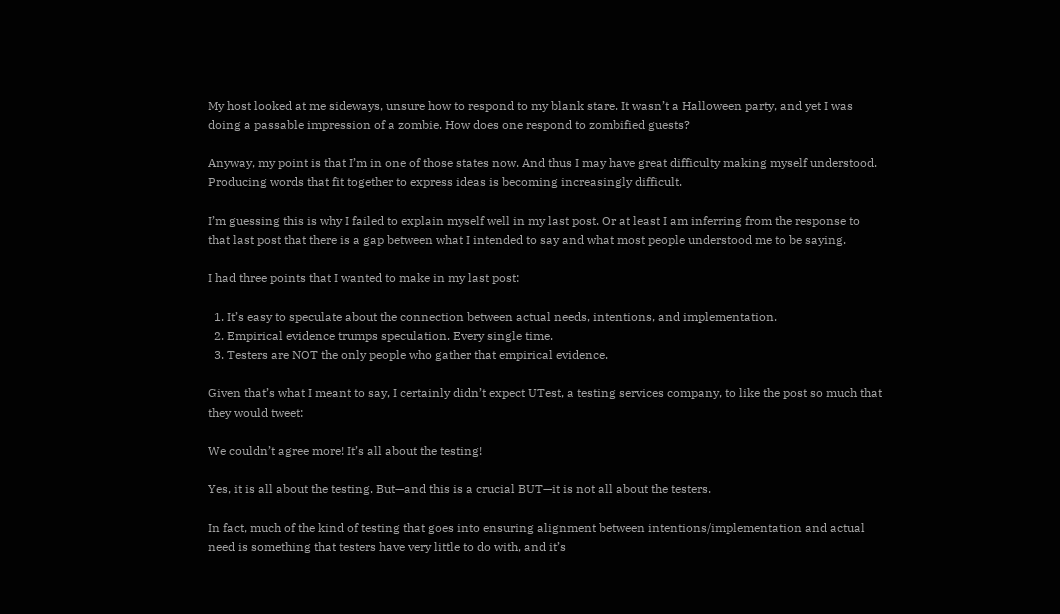My host looked at me sideways, unsure how to respond to my blank stare. It wasn’t a Halloween party, and yet I was doing a passable impression of a zombie. How does one respond to zombified guests?

Anyway, my point is that I’m in one of those states now. And thus I may have great difficulty making myself understood. Producing words that fit together to express ideas is becoming increasingly difficult.

I’m guessing this is why I failed to explain myself well in my last post. Or at least I am inferring from the response to that last post that there is a gap between what I intended to say and what most people understood me to be saying.

I had three points that I wanted to make in my last post:

  1. It’s easy to speculate about the connection between actual needs, intentions, and implementation.
  2. Empirical evidence trumps speculation. Every single time.
  3. Testers are NOT the only people who gather that empirical evidence.

Given that’s what I meant to say, I certainly didn’t expect UTest, a testing services company, to like the post so much that they would tweet:

We couldn’t agree more! It’s all about the testing!

Yes, it is all about the testing. But—and this is a crucial BUT—it is not all about the testers.

In fact, much of the kind of testing that goes into ensuring alignment between intentions/implementation and actual need is something that testers have very little to do with, and it’s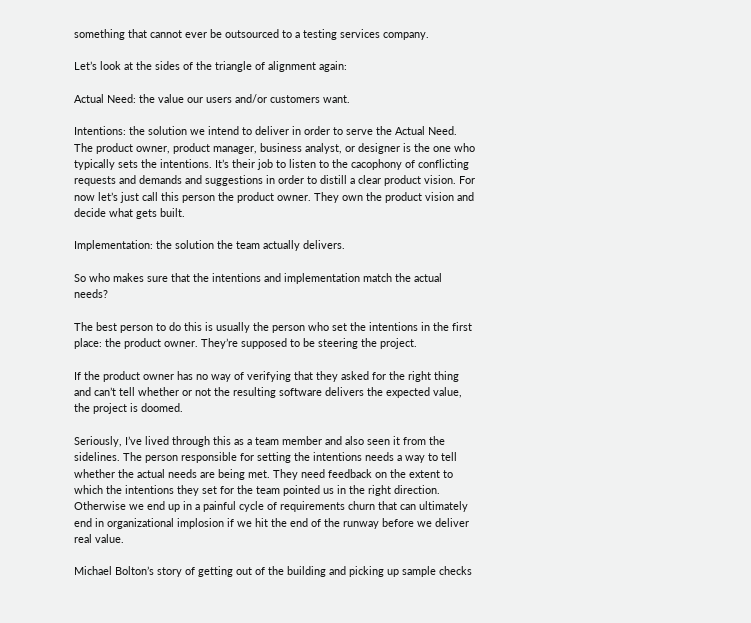something that cannot ever be outsourced to a testing services company.

Let’s look at the sides of the triangle of alignment again:

Actual Need: the value our users and/or customers want.

Intentions: the solution we intend to deliver in order to serve the Actual Need. The product owner, product manager, business analyst, or designer is the one who typically sets the intentions. It’s their job to listen to the cacophony of conflicting requests and demands and suggestions in order to distill a clear product vision. For now let’s just call this person the product owner. They own the product vision and decide what gets built.

Implementation: the solution the team actually delivers.

So who makes sure that the intentions and implementation match the actual needs?

The best person to do this is usually the person who set the intentions in the first place: the product owner. They’re supposed to be steering the project.

If the product owner has no way of verifying that they asked for the right thing and can’t tell whether or not the resulting software delivers the expected value, the project is doomed.

Seriously, I’ve lived through this as a team member and also seen it from the sidelines. The person responsible for setting the intentions needs a way to tell whether the actual needs are being met. They need feedback on the extent to which the intentions they set for the team pointed us in the right direction. Otherwise we end up in a painful cycle of requirements churn that can ultimately end in organizational implosion if we hit the end of the runway before we deliver real value.

Michael Bolton’s story of getting out of the building and picking up sample checks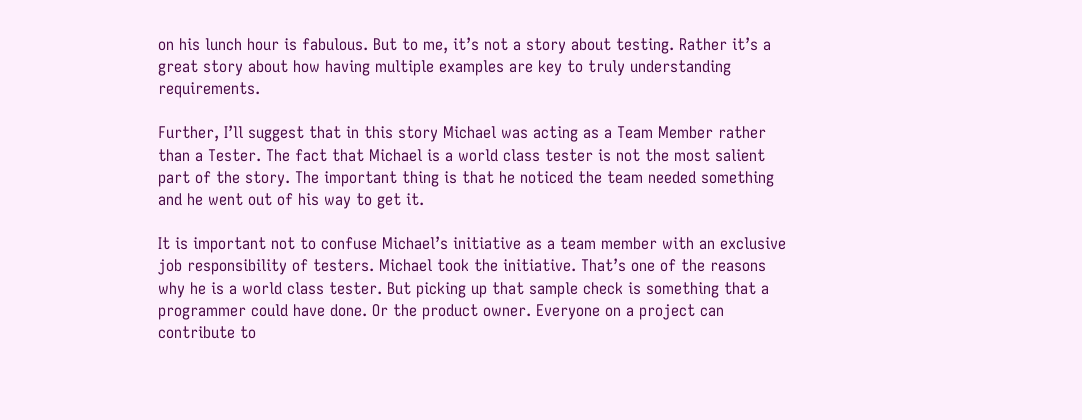on his lunch hour is fabulous. But to me, it’s not a story about testing. Rather it’s a great story about how having multiple examples are key to truly understanding requirements.

Further, I’ll suggest that in this story Michael was acting as a Team Member rather than a Tester. The fact that Michael is a world class tester is not the most salient part of the story. The important thing is that he noticed the team needed something and he went out of his way to get it.

It is important not to confuse Michael’s initiative as a team member with an exclusive job responsibility of testers. Michael took the initiative. That’s one of the reasons why he is a world class tester. But picking up that sample check is something that a programmer could have done. Or the product owner. Everyone on a project can contribute to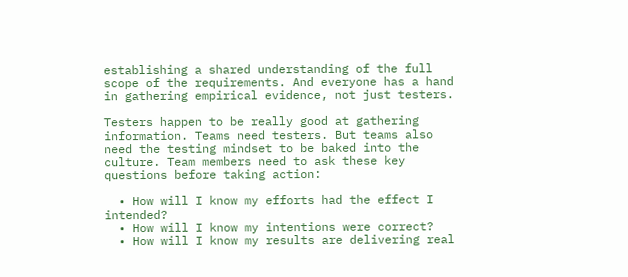establishing a shared understanding of the full scope of the requirements. And everyone has a hand in gathering empirical evidence, not just testers.

Testers happen to be really good at gathering information. Teams need testers. But teams also need the testing mindset to be baked into the culture. Team members need to ask these key questions before taking action:

  • How will I know my efforts had the effect I intended?
  • How will I know my intentions were correct?
  • How will I know my results are delivering real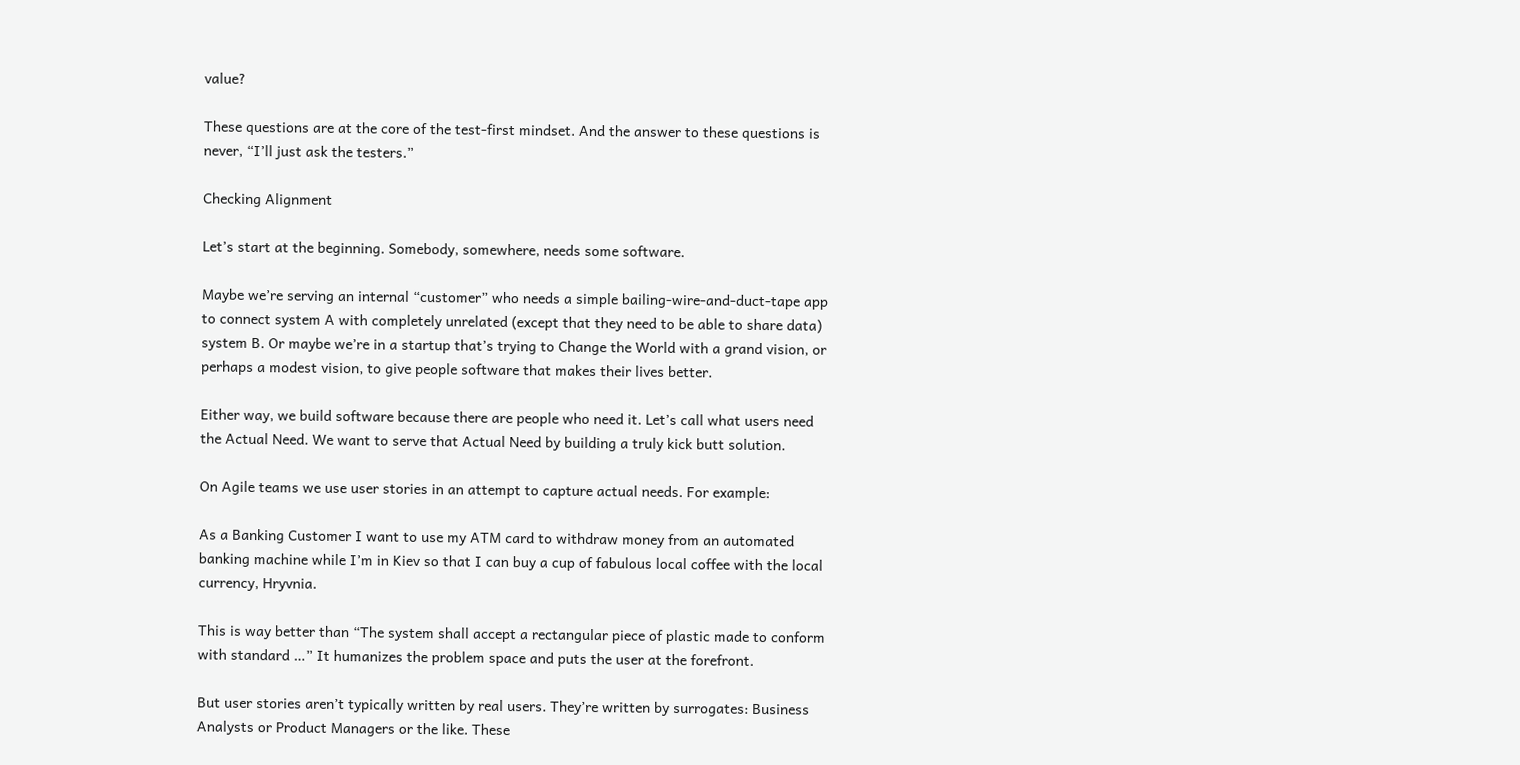value?

These questions are at the core of the test-first mindset. And the answer to these questions is never, “I’ll just ask the testers.”

Checking Alignment

Let’s start at the beginning. Somebody, somewhere, needs some software.

Maybe we’re serving an internal “customer” who needs a simple bailing-wire-and-duct-tape app to connect system A with completely unrelated (except that they need to be able to share data) system B. Or maybe we’re in a startup that’s trying to Change the World with a grand vision, or perhaps a modest vision, to give people software that makes their lives better.

Either way, we build software because there are people who need it. Let’s call what users need the Actual Need. We want to serve that Actual Need by building a truly kick butt solution.

On Agile teams we use user stories in an attempt to capture actual needs. For example:

As a Banking Customer I want to use my ATM card to withdraw money from an automated banking machine while I’m in Kiev so that I can buy a cup of fabulous local coffee with the local currency, Hryvnia.

This is way better than “The system shall accept a rectangular piece of plastic made to conform with standard …” It humanizes the problem space and puts the user at the forefront.

But user stories aren’t typically written by real users. They’re written by surrogates: Business Analysts or Product Managers or the like. These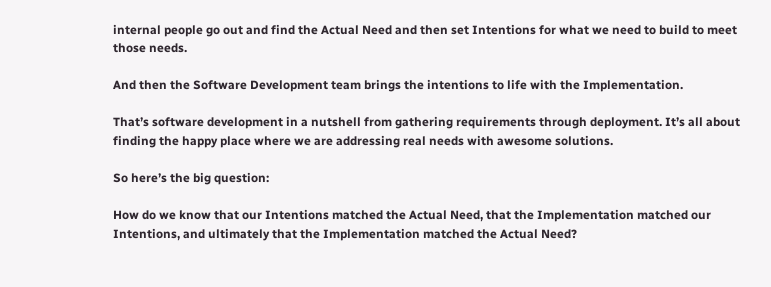internal people go out and find the Actual Need and then set Intentions for what we need to build to meet those needs.

And then the Software Development team brings the intentions to life with the Implementation.

That’s software development in a nutshell from gathering requirements through deployment. It’s all about finding the happy place where we are addressing real needs with awesome solutions.

So here’s the big question:

How do we know that our Intentions matched the Actual Need, that the Implementation matched our Intentions, and ultimately that the Implementation matched the Actual Need?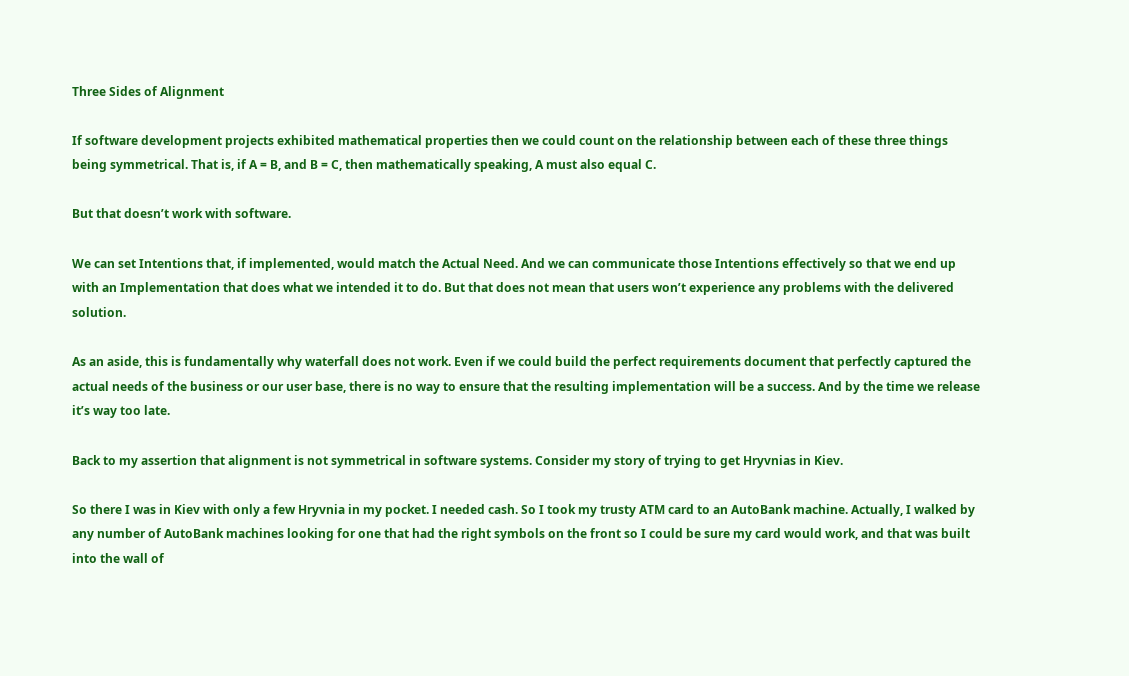Three Sides of Alignment

If software development projects exhibited mathematical properties then we could count on the relationship between each of these three things being symmetrical. That is, if A = B, and B = C, then mathematically speaking, A must also equal C.

But that doesn’t work with software.

We can set Intentions that, if implemented, would match the Actual Need. And we can communicate those Intentions effectively so that we end up with an Implementation that does what we intended it to do. But that does not mean that users won’t experience any problems with the delivered solution.

As an aside, this is fundamentally why waterfall does not work. Even if we could build the perfect requirements document that perfectly captured the actual needs of the business or our user base, there is no way to ensure that the resulting implementation will be a success. And by the time we release it’s way too late.

Back to my assertion that alignment is not symmetrical in software systems. Consider my story of trying to get Hryvnias in Kiev.

So there I was in Kiev with only a few Hryvnia in my pocket. I needed cash. So I took my trusty ATM card to an AutoBank machine. Actually, I walked by any number of AutoBank machines looking for one that had the right symbols on the front so I could be sure my card would work, and that was built into the wall of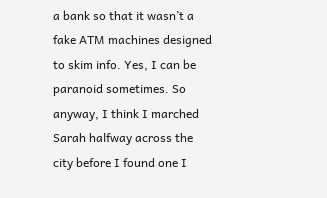a bank so that it wasn’t a fake ATM machines designed to skim info. Yes, I can be paranoid sometimes. So anyway, I think I marched Sarah halfway across the city before I found one I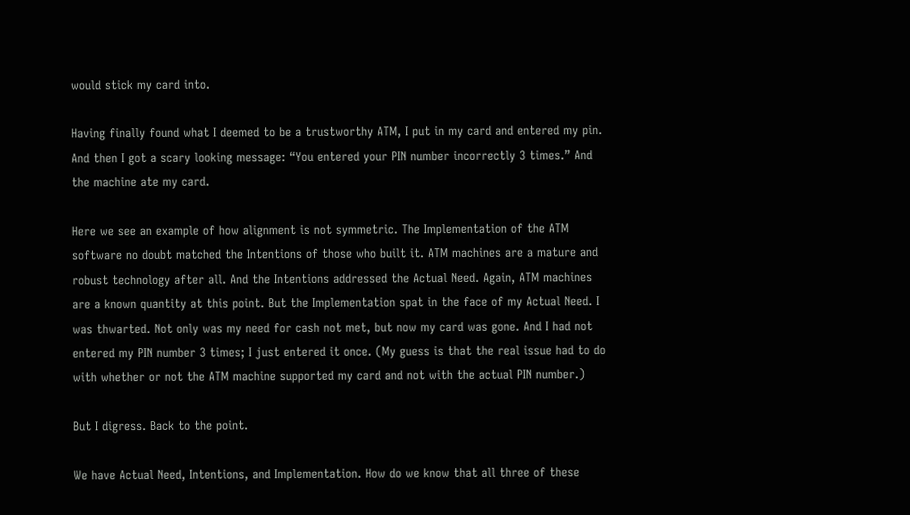would stick my card into.

Having finally found what I deemed to be a trustworthy ATM, I put in my card and entered my pin. And then I got a scary looking message: “You entered your PIN number incorrectly 3 times.” And the machine ate my card.

Here we see an example of how alignment is not symmetric. The Implementation of the ATM software no doubt matched the Intentions of those who built it. ATM machines are a mature and robust technology after all. And the Intentions addressed the Actual Need. Again, ATM machines are a known quantity at this point. But the Implementation spat in the face of my Actual Need. I was thwarted. Not only was my need for cash not met, but now my card was gone. And I had not entered my PIN number 3 times; I just entered it once. (My guess is that the real issue had to do with whether or not the ATM machine supported my card and not with the actual PIN number.)

But I digress. Back to the point.

We have Actual Need, Intentions, and Implementation. How do we know that all three of these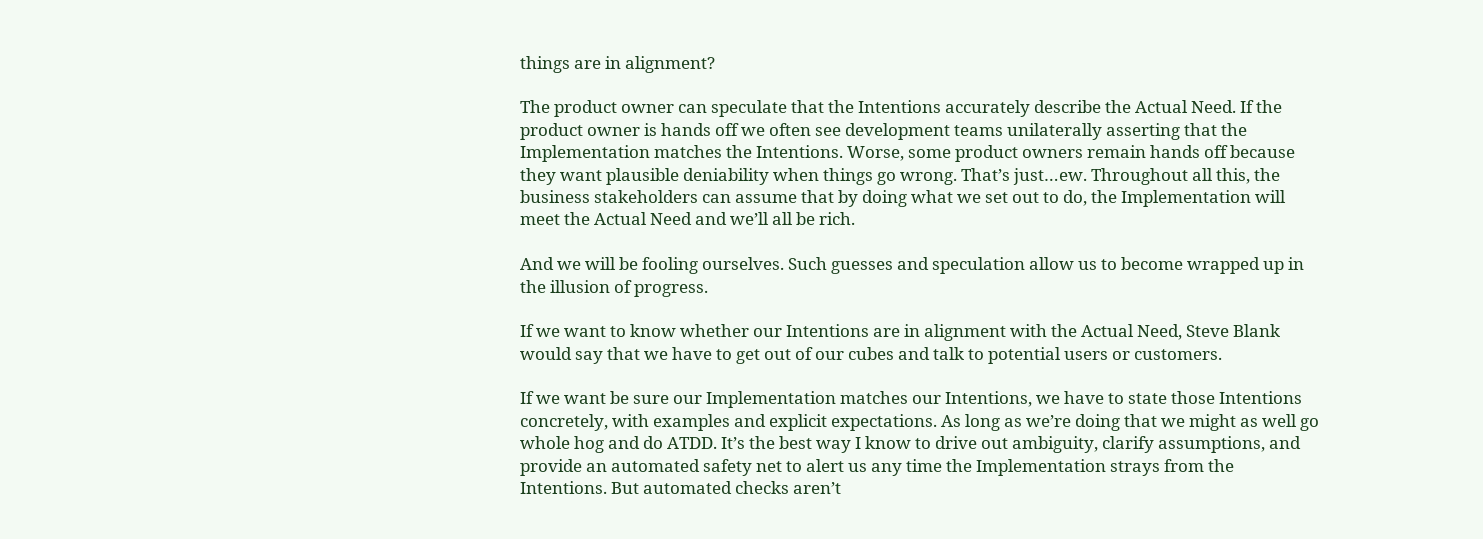things are in alignment?

The product owner can speculate that the Intentions accurately describe the Actual Need. If the product owner is hands off we often see development teams unilaterally asserting that the Implementation matches the Intentions. Worse, some product owners remain hands off because they want plausible deniability when things go wrong. That’s just…ew. Throughout all this, the business stakeholders can assume that by doing what we set out to do, the Implementation will meet the Actual Need and we’ll all be rich.

And we will be fooling ourselves. Such guesses and speculation allow us to become wrapped up in the illusion of progress.

If we want to know whether our Intentions are in alignment with the Actual Need, Steve Blank would say that we have to get out of our cubes and talk to potential users or customers.

If we want be sure our Implementation matches our Intentions, we have to state those Intentions concretely, with examples and explicit expectations. As long as we’re doing that we might as well go whole hog and do ATDD. It’s the best way I know to drive out ambiguity, clarify assumptions, and provide an automated safety net to alert us any time the Implementation strays from the Intentions. But automated checks aren’t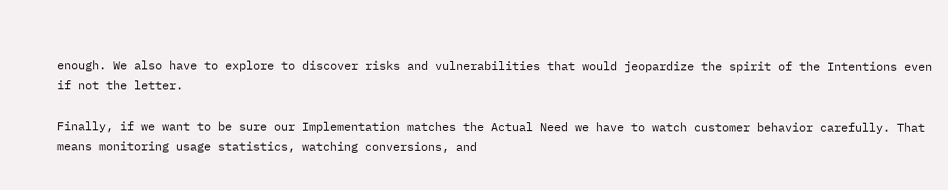enough. We also have to explore to discover risks and vulnerabilities that would jeopardize the spirit of the Intentions even if not the letter.

Finally, if we want to be sure our Implementation matches the Actual Need we have to watch customer behavior carefully. That means monitoring usage statistics, watching conversions, and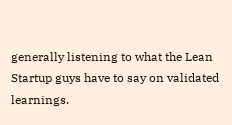generally listening to what the Lean Startup guys have to say on validated learnings.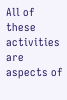All of these activities are aspects of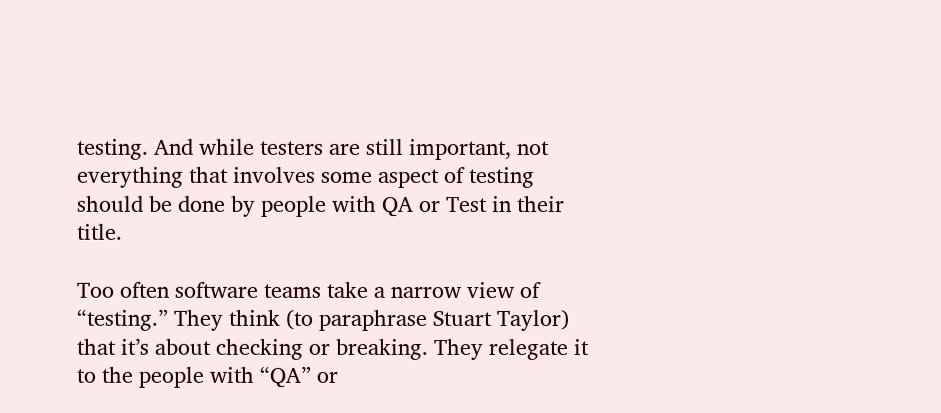testing. And while testers are still important, not everything that involves some aspect of testing should be done by people with QA or Test in their title.

Too often software teams take a narrow view of “testing.” They think (to paraphrase Stuart Taylor) that it’s about checking or breaking. They relegate it to the people with “QA” or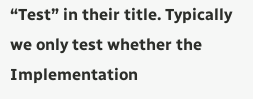“Test” in their title. Typically we only test whether the Implementation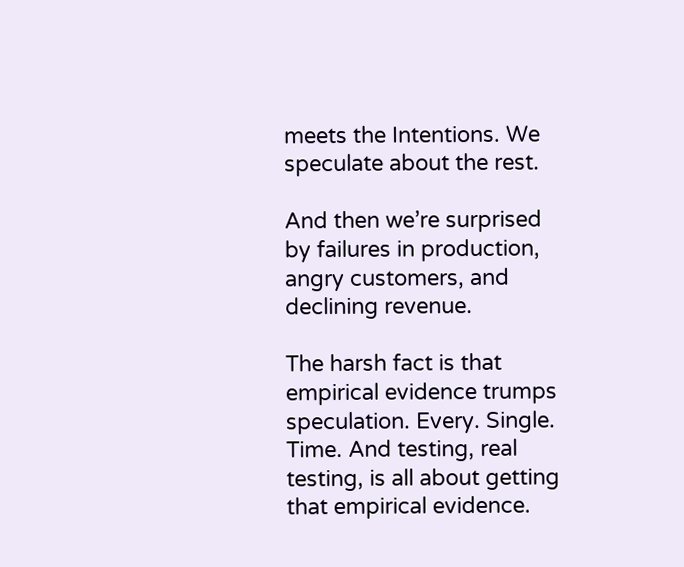meets the Intentions. We speculate about the rest.

And then we’re surprised by failures in production, angry customers, and declining revenue.

The harsh fact is that empirical evidence trumps speculation. Every. Single. Time. And testing, real testing, is all about getting that empirical evidence.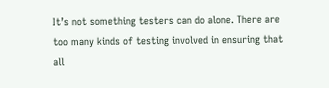It’s not something testers can do alone. There are too many kinds of testing involved in ensuring that all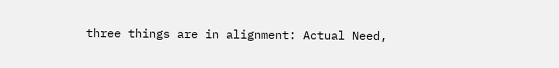three things are in alignment: Actual Need,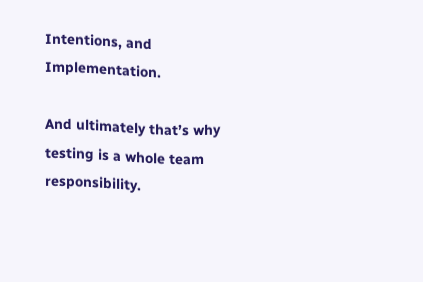Intentions, and Implementation.

And ultimately that’s why testing is a whole team responsibility.